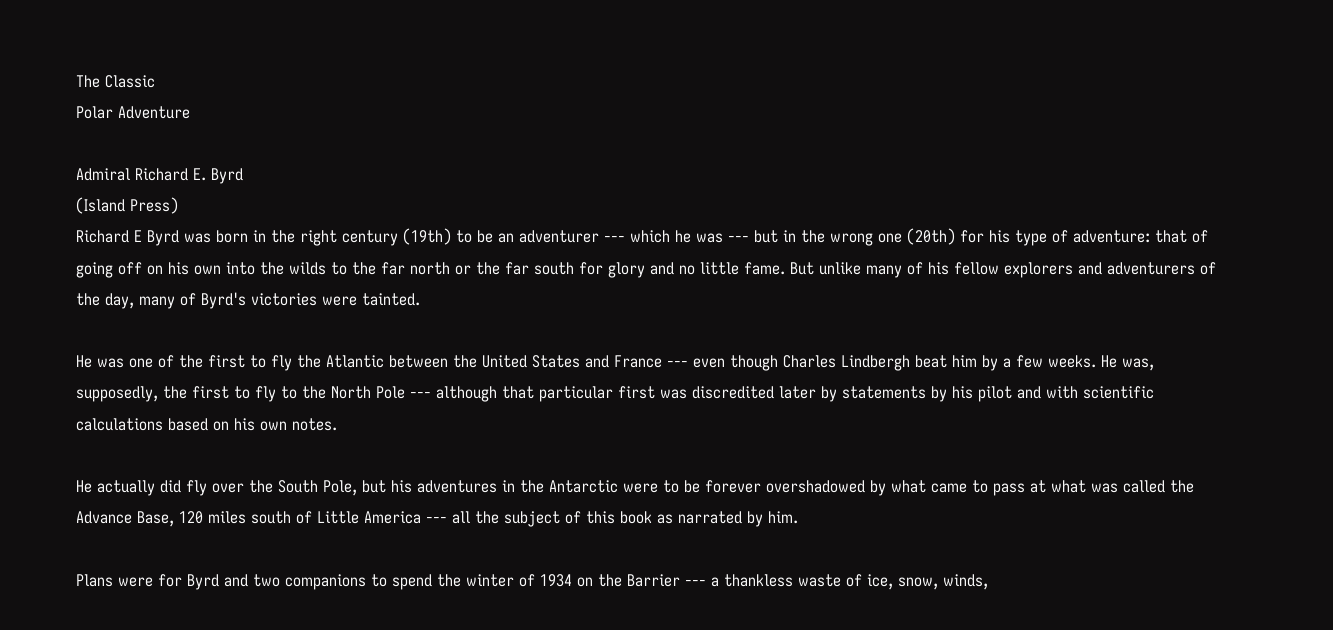The Classic
Polar Adventure

Admiral Richard E. Byrd
(Island Press)
Richard E Byrd was born in the right century (19th) to be an adventurer --- which he was --- but in the wrong one (20th) for his type of adventure: that of going off on his own into the wilds to the far north or the far south for glory and no little fame. But unlike many of his fellow explorers and adventurers of the day, many of Byrd's victories were tainted.

He was one of the first to fly the Atlantic between the United States and France --- even though Charles Lindbergh beat him by a few weeks. He was, supposedly, the first to fly to the North Pole --- although that particular first was discredited later by statements by his pilot and with scientific calculations based on his own notes.

He actually did fly over the South Pole, but his adventures in the Antarctic were to be forever overshadowed by what came to pass at what was called the Advance Base, 120 miles south of Little America --- all the subject of this book as narrated by him.

Plans were for Byrd and two companions to spend the winter of 1934 on the Barrier --- a thankless waste of ice, snow, winds,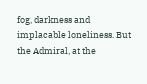fog, darkness and implacable loneliness. But the Admiral, at the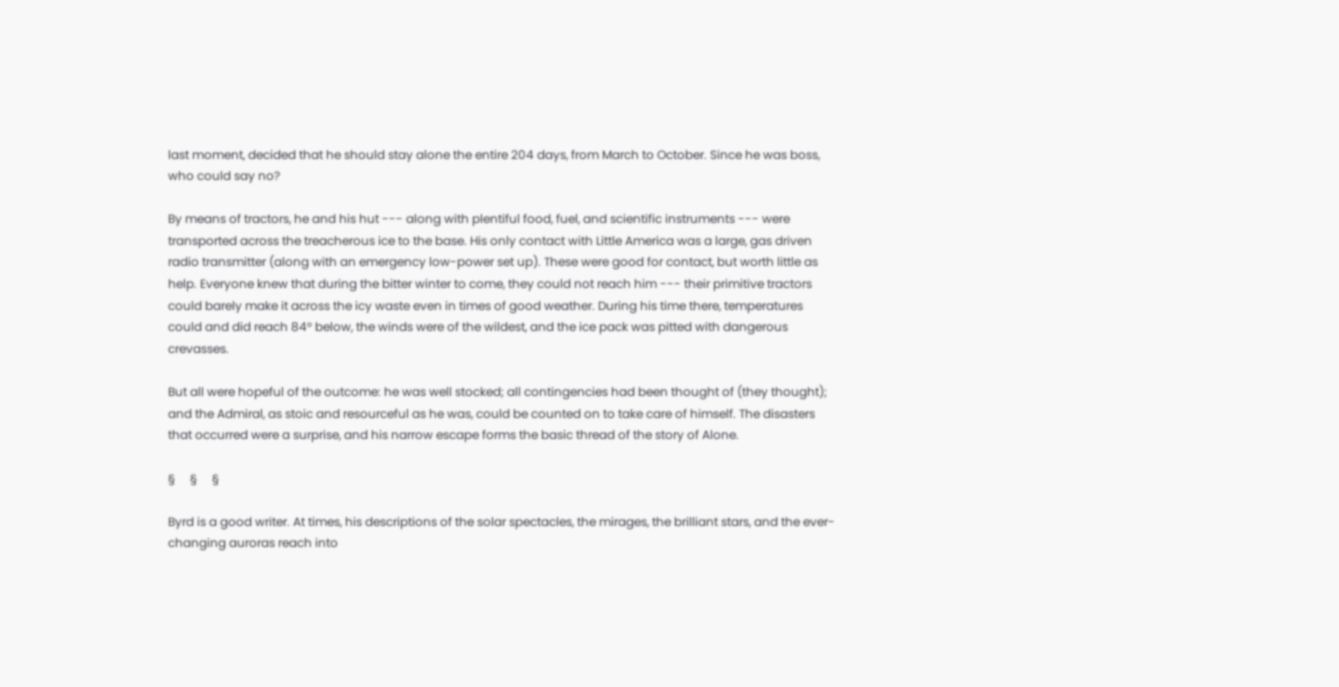last moment, decided that he should stay alone the entire 204 days, from March to October. Since he was boss, who could say no?

By means of tractors, he and his hut --- along with plentiful food, fuel, and scientific instruments --- were transported across the treacherous ice to the base. His only contact with Little America was a large, gas driven radio transmitter (along with an emergency low-power set up). These were good for contact, but worth little as help. Everyone knew that during the bitter winter to come, they could not reach him --- their primitive tractors could barely make it across the icy waste even in times of good weather. During his time there, temperatures could and did reach 84° below, the winds were of the wildest, and the ice pack was pitted with dangerous crevasses.

But all were hopeful of the outcome: he was well stocked; all contingencies had been thought of (they thought); and the Admiral, as stoic and resourceful as he was, could be counted on to take care of himself. The disasters that occurred were a surprise, and his narrow escape forms the basic thread of the story of Alone.

§     §     §

Byrd is a good writer. At times, his descriptions of the solar spectacles, the mirages, the brilliant stars, and the ever-changing auroras reach into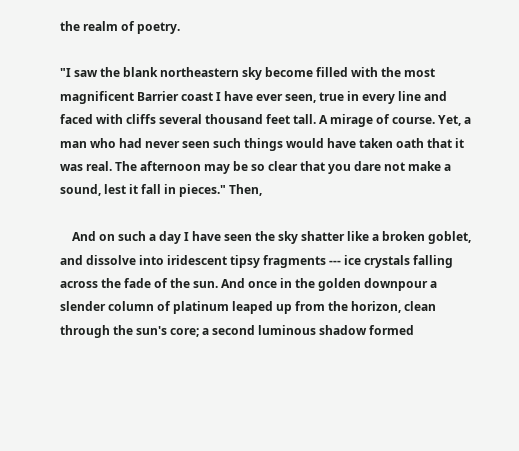the realm of poetry.

"I saw the blank northeastern sky become filled with the most magnificent Barrier coast I have ever seen, true in every line and faced with cliffs several thousand feet tall. A mirage of course. Yet, a man who had never seen such things would have taken oath that it was real. The afternoon may be so clear that you dare not make a sound, lest it fall in pieces." Then,

    And on such a day I have seen the sky shatter like a broken goblet, and dissolve into iridescent tipsy fragments --- ice crystals falling across the fade of the sun. And once in the golden downpour a slender column of platinum leaped up from the horizon, clean through the sun's core; a second luminous shadow formed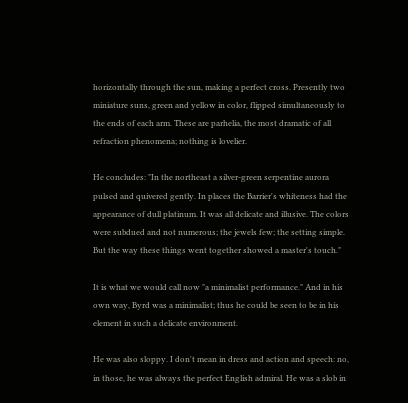horizontally through the sun, making a perfect cross. Presently two miniature suns, green and yellow in color, flipped simultaneously to the ends of each arm. These are parhelia, the most dramatic of all refraction phenomena; nothing is lovelier.

He concludes: "In the northeast a silver-green serpentine aurora pulsed and quivered gently. In places the Barrier's whiteness had the appearance of dull platinum. It was all delicate and illusive. The colors were subdued and not numerous; the jewels few; the setting simple. But the way these things went together showed a master's touch."

It is what we would call now "a minimalist performance." And in his own way, Byrd was a minimalist; thus he could be seen to be in his element in such a delicate environment.

He was also sloppy. I don't mean in dress and action and speech: no, in those, he was always the perfect English admiral. He was a slob in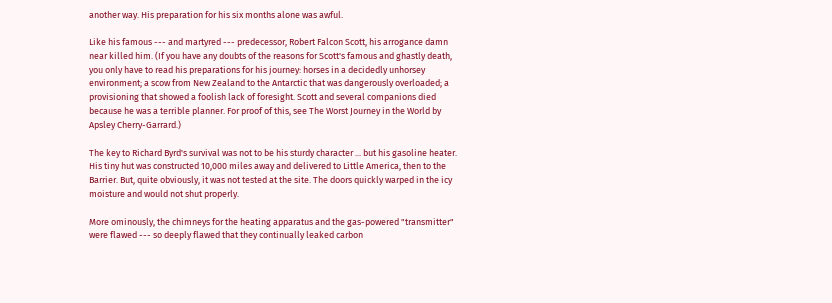another way. His preparation for his six months alone was awful.

Like his famous --- and martyred --- predecessor, Robert Falcon Scott, his arrogance damn near killed him. (If you have any doubts of the reasons for Scott's famous and ghastly death, you only have to read his preparations for his journey: horses in a decidedly unhorsey environment; a scow from New Zealand to the Antarctic that was dangerously overloaded; a provisioning that showed a foolish lack of foresight. Scott and several companions died because he was a terrible planner. For proof of this, see The Worst Journey in the World by Apsley Cherry-Garrard.)

The key to Richard Byrd's survival was not to be his sturdy character ... but his gasoline heater. His tiny hut was constructed 10,000 miles away and delivered to Little America, then to the Barrier. But, quite obviously, it was not tested at the site. The doors quickly warped in the icy moisture and would not shut properly.

More ominously, the chimneys for the heating apparatus and the gas-powered "transmitter" were flawed --- so deeply flawed that they continually leaked carbon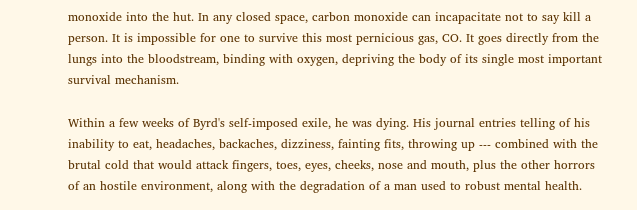monoxide into the hut. In any closed space, carbon monoxide can incapacitate not to say kill a person. It is impossible for one to survive this most pernicious gas, CO. It goes directly from the lungs into the bloodstream, binding with oxygen, depriving the body of its single most important survival mechanism.

Within a few weeks of Byrd's self-imposed exile, he was dying. His journal entries telling of his inability to eat, headaches, backaches, dizziness, fainting fits, throwing up --- combined with the brutal cold that would attack fingers, toes, eyes, cheeks, nose and mouth, plus the other horrors of an hostile environment, along with the degradation of a man used to robust mental health.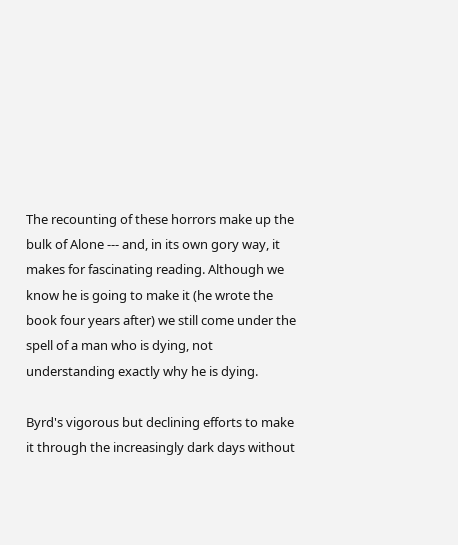The recounting of these horrors make up the bulk of Alone --- and, in its own gory way, it makes for fascinating reading. Although we know he is going to make it (he wrote the book four years after) we still come under the spell of a man who is dying, not understanding exactly why he is dying.

Byrd's vigorous but declining efforts to make it through the increasingly dark days without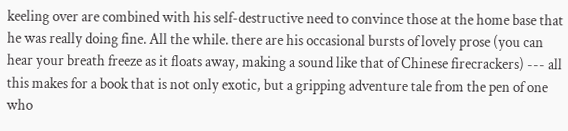keeling over are combined with his self-destructive need to convince those at the home base that he was really doing fine. All the while. there are his occasional bursts of lovely prose (you can hear your breath freeze as it floats away, making a sound like that of Chinese firecrackers) --- all this makes for a book that is not only exotic, but a gripping adventure tale from the pen of one who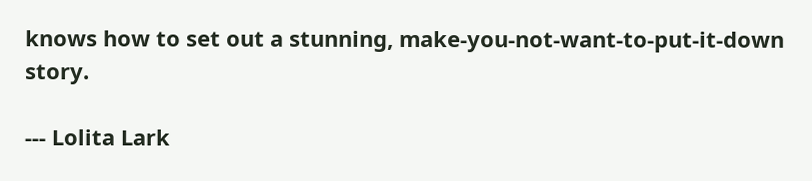knows how to set out a stunning, make-you-not-want-to-put-it-down story.

--- Lolita Lark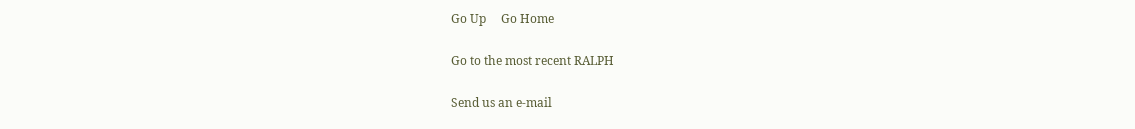Go Up     Go Home

Go to the most recent RALPH

Send us an e-mail